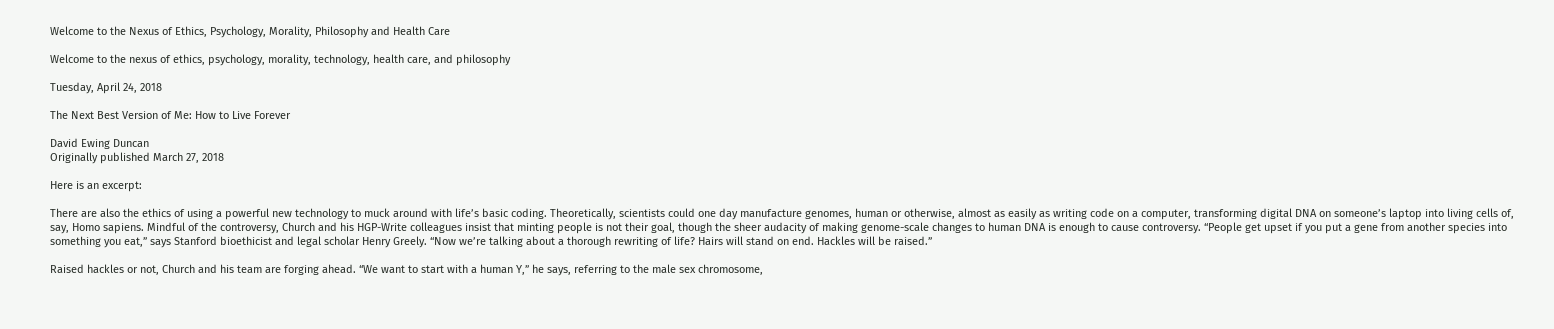Welcome to the Nexus of Ethics, Psychology, Morality, Philosophy and Health Care

Welcome to the nexus of ethics, psychology, morality, technology, health care, and philosophy

Tuesday, April 24, 2018

The Next Best Version of Me: How to Live Forever

David Ewing Duncan
Originally published March 27, 2018

Here is an excerpt:

There are also the ethics of using a powerful new technology to muck around with life’s basic coding. Theoretically, scientists could one day manufacture genomes, human or otherwise, almost as easily as writing code on a computer, transforming digital DNA on someone’s laptop into living cells of, say, Homo sapiens. Mindful of the controversy, Church and his HGP-Write colleagues insist that minting people is not their goal, though the sheer audacity of making genome-scale changes to human DNA is enough to cause controversy. “People get upset if you put a gene from another species into something you eat,” says Stanford bioethicist and legal scholar Henry Greely. “Now we’re talking about a thorough rewriting of life? Hairs will stand on end. Hackles will be raised.”

Raised hackles or not, Church and his team are forging ahead. “We want to start with a human Y,” he says, referring to the male sex chromosome,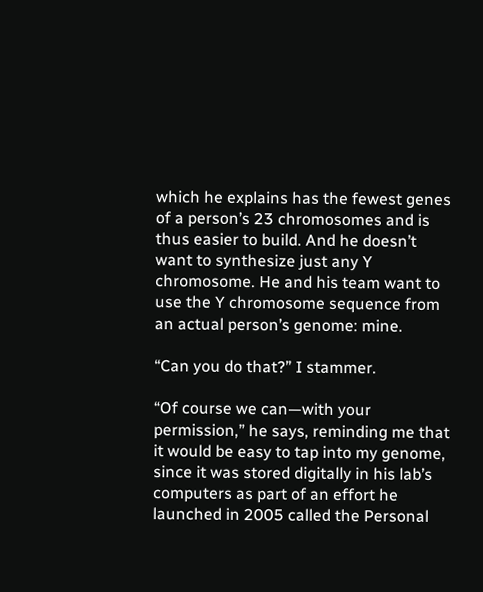which he explains has the fewest genes of a person’s 23 chromosomes and is thus easier to build. And he doesn’t want to synthesize just any Y chromosome. He and his team want to use the Y chromosome sequence from an actual person’s genome: mine.

“Can you do that?” I stammer.

“Of course we can—with your permission,” he says, reminding me that it would be easy to tap into my genome, since it was stored digitally in his lab’s computers as part of an effort he launched in 2005 called the Personal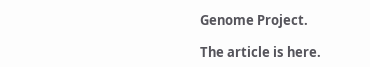Genome Project.

The article is here.